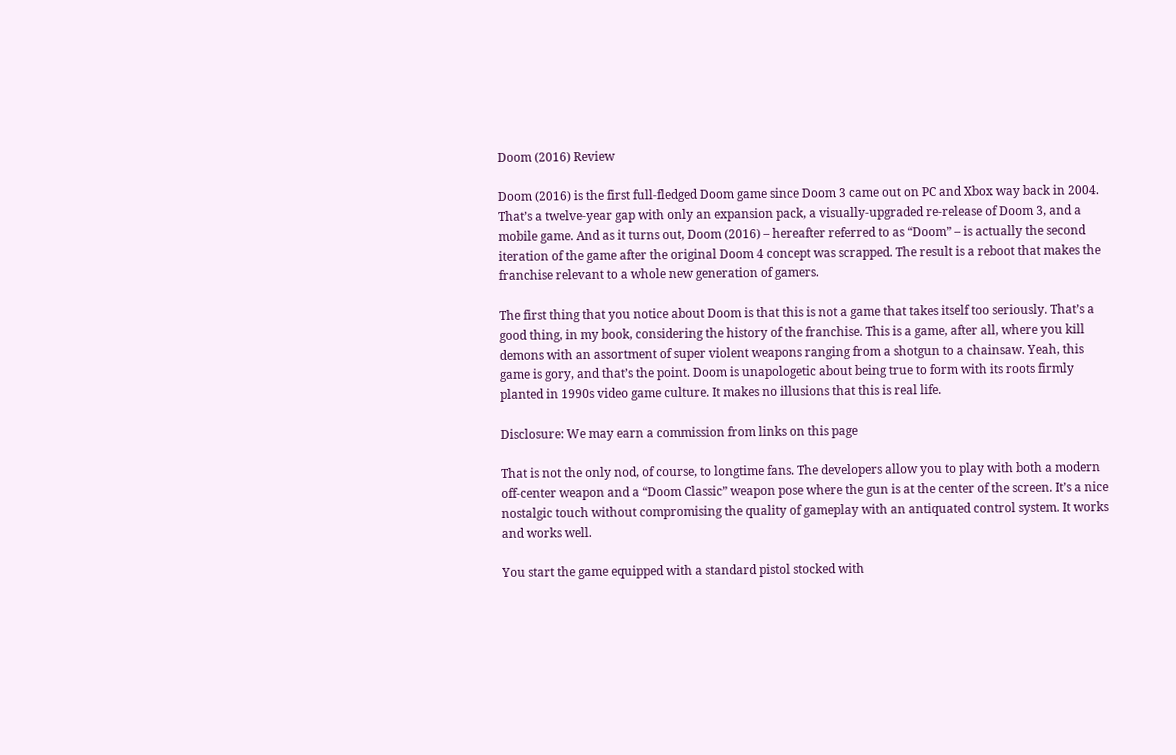Doom (2016) Review

Doom (2016) is the first full-fledged Doom game since Doom 3 came out on PC and Xbox way back in 2004. That’s a twelve-year gap with only an expansion pack, a visually-upgraded re-release of Doom 3, and a mobile game. And as it turns out, Doom (2016) – hereafter referred to as “Doom” – is actually the second iteration of the game after the original Doom 4 concept was scrapped. The result is a reboot that makes the franchise relevant to a whole new generation of gamers.

The first thing that you notice about Doom is that this is not a game that takes itself too seriously. That’s a good thing, in my book, considering the history of the franchise. This is a game, after all, where you kill demons with an assortment of super violent weapons ranging from a shotgun to a chainsaw. Yeah, this game is gory, and that’s the point. Doom is unapologetic about being true to form with its roots firmly planted in 1990s video game culture. It makes no illusions that this is real life.

Disclosure: We may earn a commission from links on this page

That is not the only nod, of course, to longtime fans. The developers allow you to play with both a modern off-center weapon and a “Doom Classic” weapon pose where the gun is at the center of the screen. It’s a nice nostalgic touch without compromising the quality of gameplay with an antiquated control system. It works and works well.

You start the game equipped with a standard pistol stocked with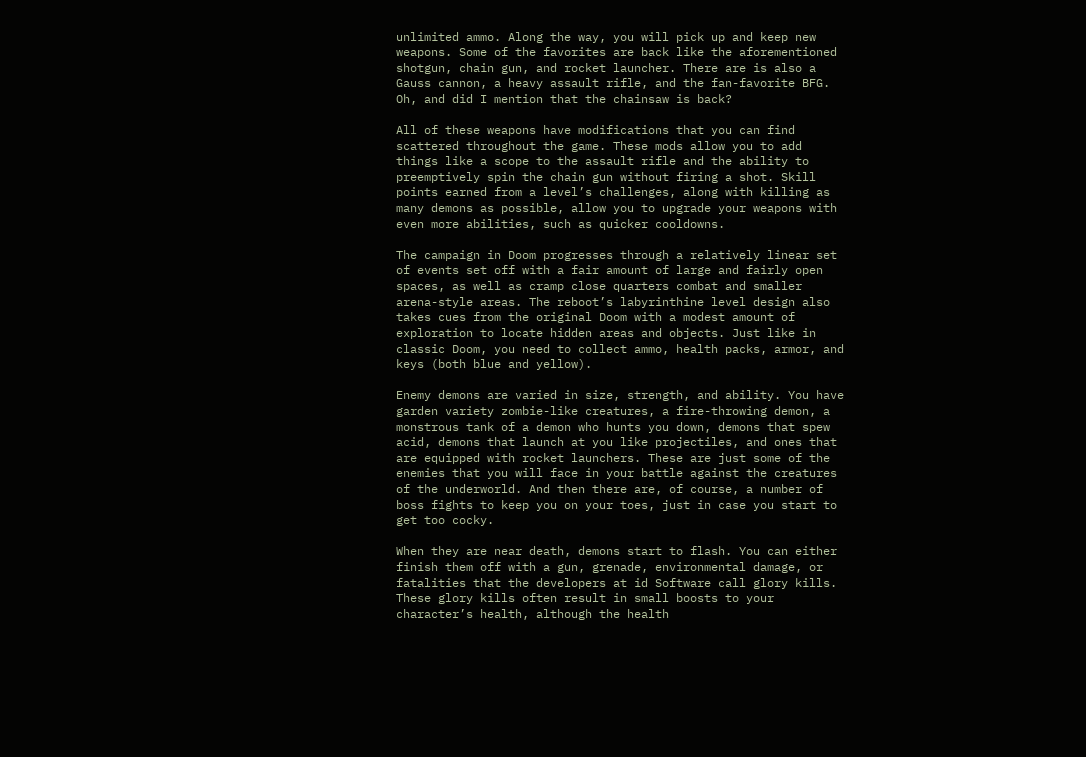unlimited ammo. Along the way, you will pick up and keep new weapons. Some of the favorites are back like the aforementioned shotgun, chain gun, and rocket launcher. There are is also a Gauss cannon, a heavy assault rifle, and the fan-favorite BFG. Oh, and did I mention that the chainsaw is back?

All of these weapons have modifications that you can find scattered throughout the game. These mods allow you to add things like a scope to the assault rifle and the ability to preemptively spin the chain gun without firing a shot. Skill points earned from a level’s challenges, along with killing as many demons as possible, allow you to upgrade your weapons with even more abilities, such as quicker cooldowns.

The campaign in Doom progresses through a relatively linear set of events set off with a fair amount of large and fairly open spaces, as well as cramp close quarters combat and smaller arena-style areas. The reboot’s labyrinthine level design also takes cues from the original Doom with a modest amount of exploration to locate hidden areas and objects. Just like in classic Doom, you need to collect ammo, health packs, armor, and keys (both blue and yellow).

Enemy demons are varied in size, strength, and ability. You have garden variety zombie-like creatures, a fire-throwing demon, a monstrous tank of a demon who hunts you down, demons that spew acid, demons that launch at you like projectiles, and ones that are equipped with rocket launchers. These are just some of the enemies that you will face in your battle against the creatures of the underworld. And then there are, of course, a number of boss fights to keep you on your toes, just in case you start to get too cocky.

When they are near death, demons start to flash. You can either finish them off with a gun, grenade, environmental damage, or fatalities that the developers at id Software call glory kills. These glory kills often result in small boosts to your character’s health, although the health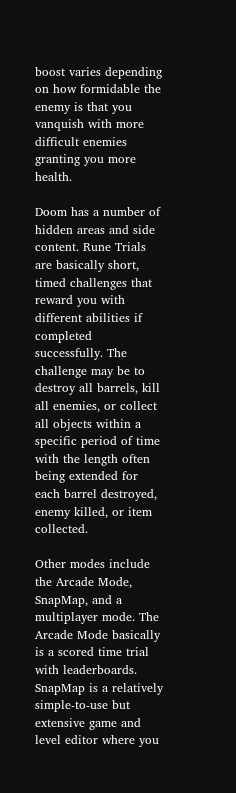boost varies depending on how formidable the enemy is that you vanquish with more difficult enemies granting you more health.

Doom has a number of hidden areas and side content. Rune Trials are basically short, timed challenges that reward you with different abilities if completed successfully. The challenge may be to destroy all barrels, kill all enemies, or collect all objects within a specific period of time with the length often being extended for each barrel destroyed, enemy killed, or item collected.

Other modes include the Arcade Mode, SnapMap, and a multiplayer mode. The Arcade Mode basically is a scored time trial with leaderboards. SnapMap is a relatively simple-to-use but extensive game and level editor where you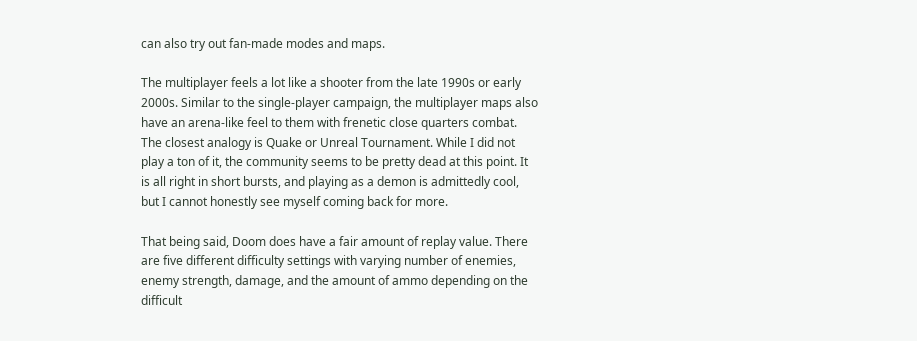can also try out fan-made modes and maps.

The multiplayer feels a lot like a shooter from the late 1990s or early 2000s. Similar to the single-player campaign, the multiplayer maps also have an arena-like feel to them with frenetic close quarters combat. The closest analogy is Quake or Unreal Tournament. While I did not play a ton of it, the community seems to be pretty dead at this point. It is all right in short bursts, and playing as a demon is admittedly cool, but I cannot honestly see myself coming back for more.

That being said, Doom does have a fair amount of replay value. There are five different difficulty settings with varying number of enemies, enemy strength, damage, and the amount of ammo depending on the difficult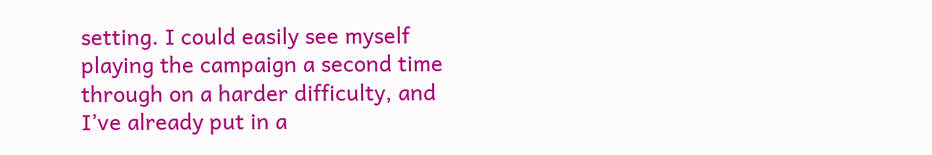setting. I could easily see myself playing the campaign a second time through on a harder difficulty, and I’ve already put in a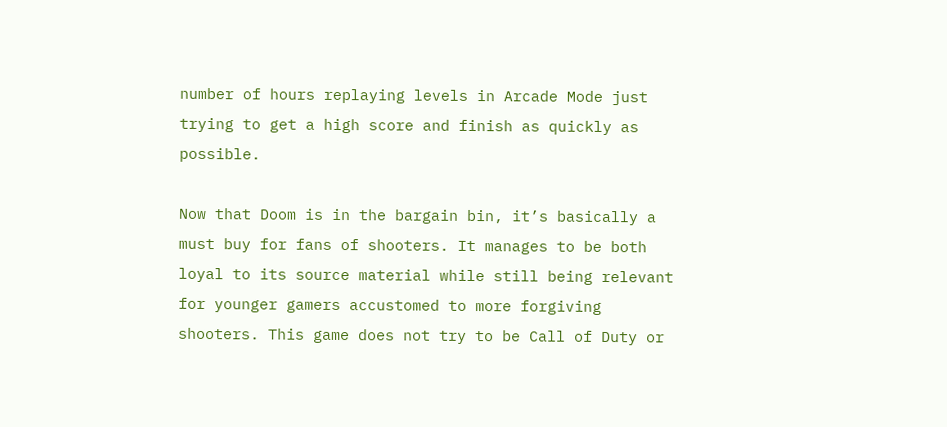number of hours replaying levels in Arcade Mode just trying to get a high score and finish as quickly as possible.

Now that Doom is in the bargain bin, it’s basically a must buy for fans of shooters. It manages to be both loyal to its source material while still being relevant for younger gamers accustomed to more forgiving shooters. This game does not try to be Call of Duty or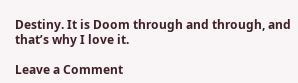Destiny. It is Doom through and through, and that’s why I love it.

Leave a Comment